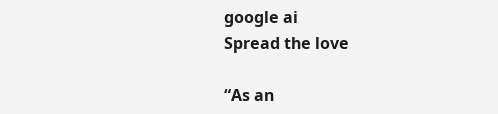google ai
Spread the love

“As an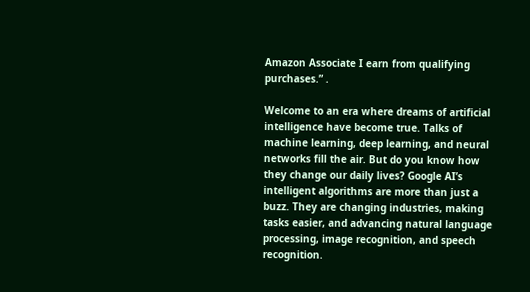Amazon Associate I earn from qualifying purchases.” .

Welcome to an era where dreams of artificial intelligence have become true. Talks of machine learning, deep learning, and neural networks fill the air. But do you know how they change our daily lives? Google AI’s intelligent algorithms are more than just a buzz. They are changing industries, making tasks easier, and advancing natural language processing, image recognition, and speech recognition.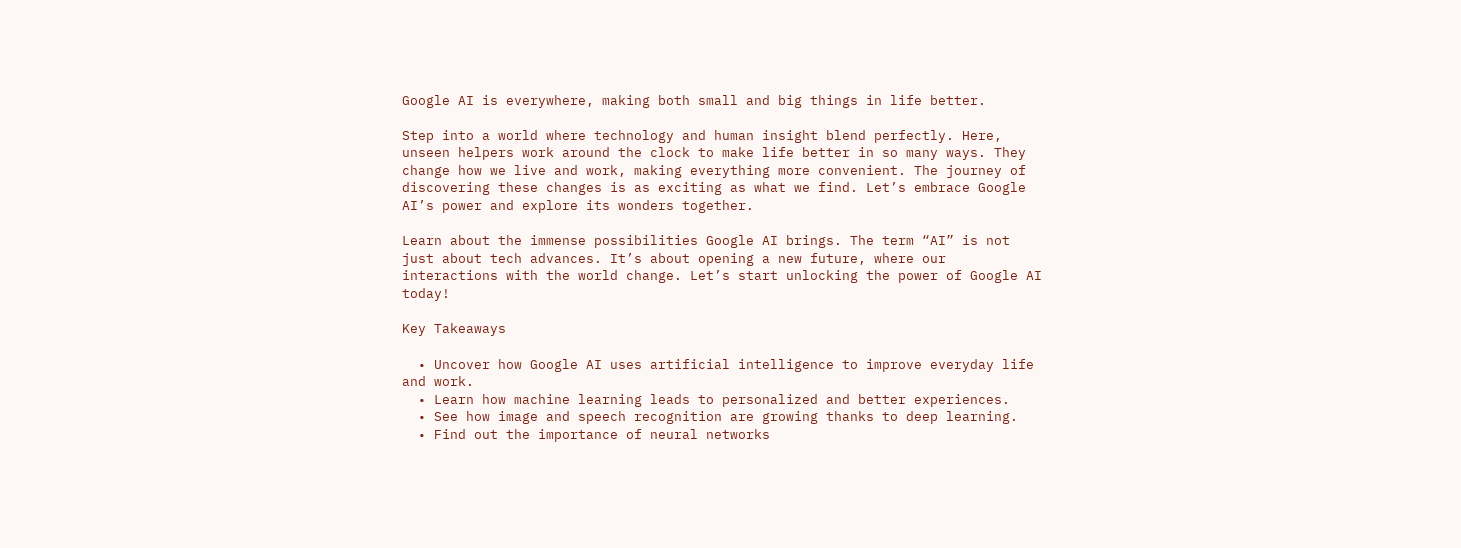Google AI is everywhere, making both small and big things in life better.

Step into a world where technology and human insight blend perfectly. Here, unseen helpers work around the clock to make life better in so many ways. They change how we live and work, making everything more convenient. The journey of discovering these changes is as exciting as what we find. Let’s embrace Google AI’s power and explore its wonders together.

Learn about the immense possibilities Google AI brings. The term “AI” is not just about tech advances. It’s about opening a new future, where our interactions with the world change. Let’s start unlocking the power of Google AI today!

Key Takeaways

  • Uncover how Google AI uses artificial intelligence to improve everyday life and work.
  • Learn how machine learning leads to personalized and better experiences.
  • See how image and speech recognition are growing thanks to deep learning.
  • Find out the importance of neural networks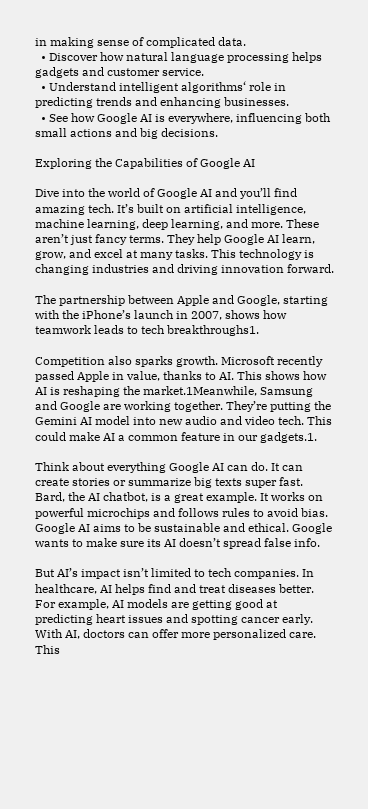in making sense of complicated data.
  • Discover how natural language processing helps gadgets and customer service.
  • Understand intelligent algorithms‘ role in predicting trends and enhancing businesses.
  • See how Google AI is everywhere, influencing both small actions and big decisions.

Exploring the Capabilities of Google AI

Dive into the world of Google AI and you’ll find amazing tech. It’s built on artificial intelligence, machine learning, deep learning, and more. These aren’t just fancy terms. They help Google AI learn, grow, and excel at many tasks. This technology is changing industries and driving innovation forward.

The partnership between Apple and Google, starting with the iPhone’s launch in 2007, shows how teamwork leads to tech breakthroughs1.

Competition also sparks growth. Microsoft recently passed Apple in value, thanks to AI. This shows how AI is reshaping the market.1Meanwhile, Samsung and Google are working together. They’re putting the Gemini AI model into new audio and video tech. This could make AI a common feature in our gadgets.1.

Think about everything Google AI can do. It can create stories or summarize big texts super fast. Bard, the AI chatbot, is a great example. It works on powerful microchips and follows rules to avoid bias. Google AI aims to be sustainable and ethical. Google wants to make sure its AI doesn’t spread false info.

But AI’s impact isn’t limited to tech companies. In healthcare, AI helps find and treat diseases better. For example, AI models are getting good at predicting heart issues and spotting cancer early. With AI, doctors can offer more personalized care. This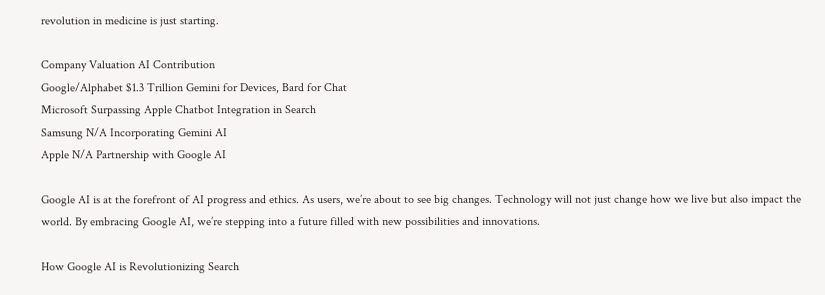revolution in medicine is just starting.

Company Valuation AI Contribution
Google/Alphabet $1.3 Trillion Gemini for Devices, Bard for Chat
Microsoft Surpassing Apple Chatbot Integration in Search
Samsung N/A Incorporating Gemini AI
Apple N/A Partnership with Google AI

Google AI is at the forefront of AI progress and ethics. As users, we’re about to see big changes. Technology will not just change how we live but also impact the world. By embracing Google AI, we’re stepping into a future filled with new possibilities and innovations.

How Google AI is Revolutionizing Search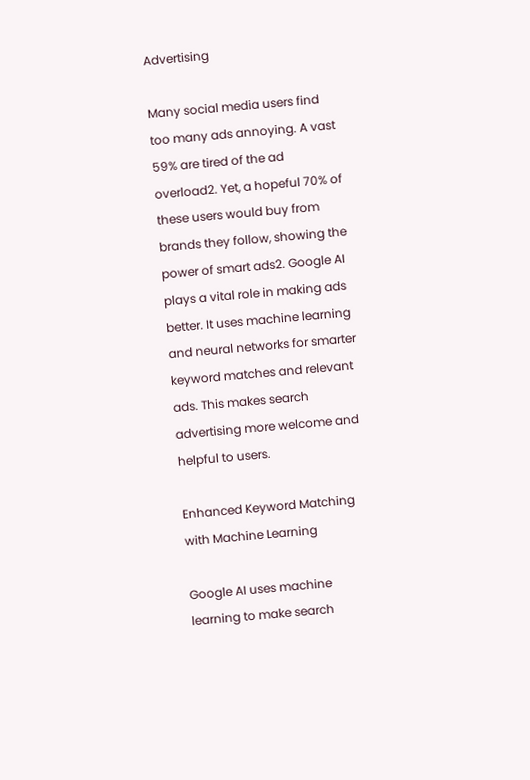Advertising

Many social media users find too many ads annoying. A vast 59% are tired of the ad overload2. Yet, a hopeful 70% of these users would buy from brands they follow, showing the power of smart ads2. Google AI plays a vital role in making ads better. It uses machine learning and neural networks for smarter keyword matches and relevant ads. This makes search advertising more welcome and helpful to users.

Enhanced Keyword Matching with Machine Learning

Google AI uses machine learning to make search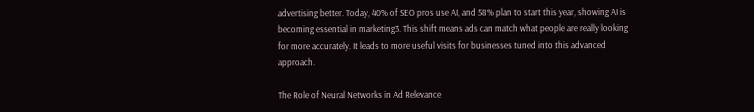advertising better. Today, 40% of SEO pros use AI, and 58% plan to start this year, showing AI is becoming essential in marketing3. This shift means ads can match what people are really looking for more accurately. It leads to more useful visits for businesses tuned into this advanced approach.

The Role of Neural Networks in Ad Relevance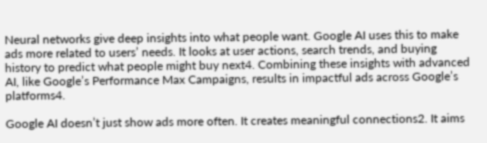Neural networks give deep insights into what people want. Google AI uses this to make ads more related to users’ needs. It looks at user actions, search trends, and buying history to predict what people might buy next4. Combining these insights with advanced AI, like Google’s Performance Max Campaigns, results in impactful ads across Google’s platforms4.

Google AI doesn’t just show ads more often. It creates meaningful connections2. It aims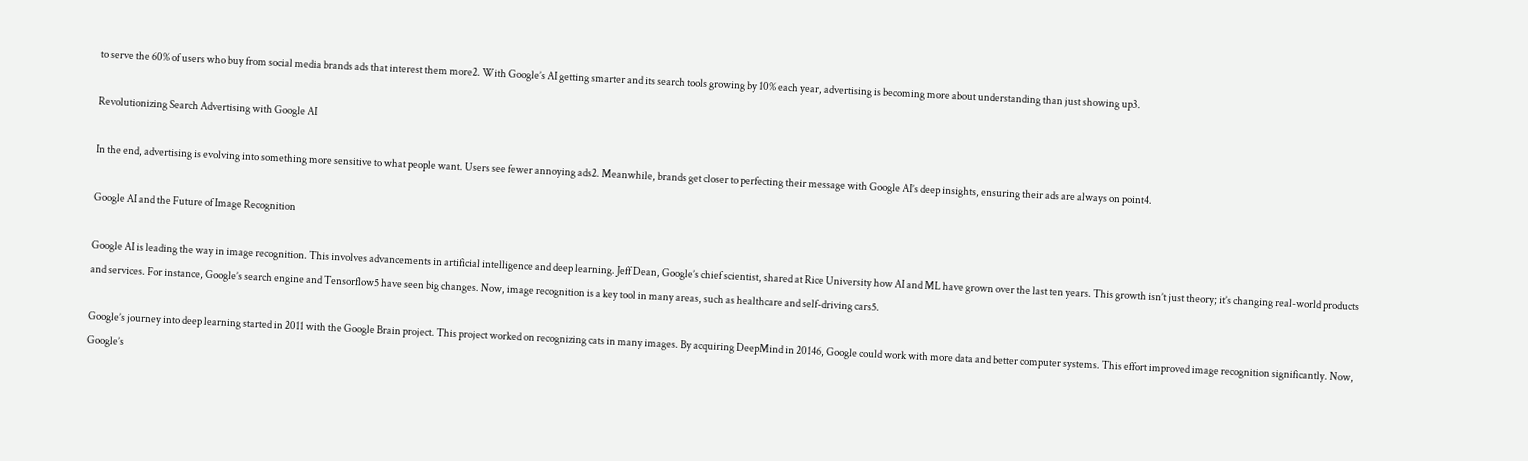to serve the 60% of users who buy from social media brands ads that interest them more2. With Google’s AI getting smarter and its search tools growing by 10% each year, advertising is becoming more about understanding than just showing up3.

Revolutionizing Search Advertising with Google AI

In the end, advertising is evolving into something more sensitive to what people want. Users see fewer annoying ads2. Meanwhile, brands get closer to perfecting their message with Google AI’s deep insights, ensuring their ads are always on point4.

Google AI and the Future of Image Recognition

Google AI is leading the way in image recognition. This involves advancements in artificial intelligence and deep learning. Jeff Dean, Google’s chief scientist, shared at Rice University how AI and ML have grown over the last ten years. This growth isn’t just theory; it’s changing real-world products and services. For instance, Google’s search engine and Tensorflow5 have seen big changes. Now, image recognition is a key tool in many areas, such as healthcare and self-driving cars5.

Google’s journey into deep learning started in 2011 with the Google Brain project. This project worked on recognizing cats in many images. By acquiring DeepMind in 20146, Google could work with more data and better computer systems. This effort improved image recognition significantly. Now, Google’s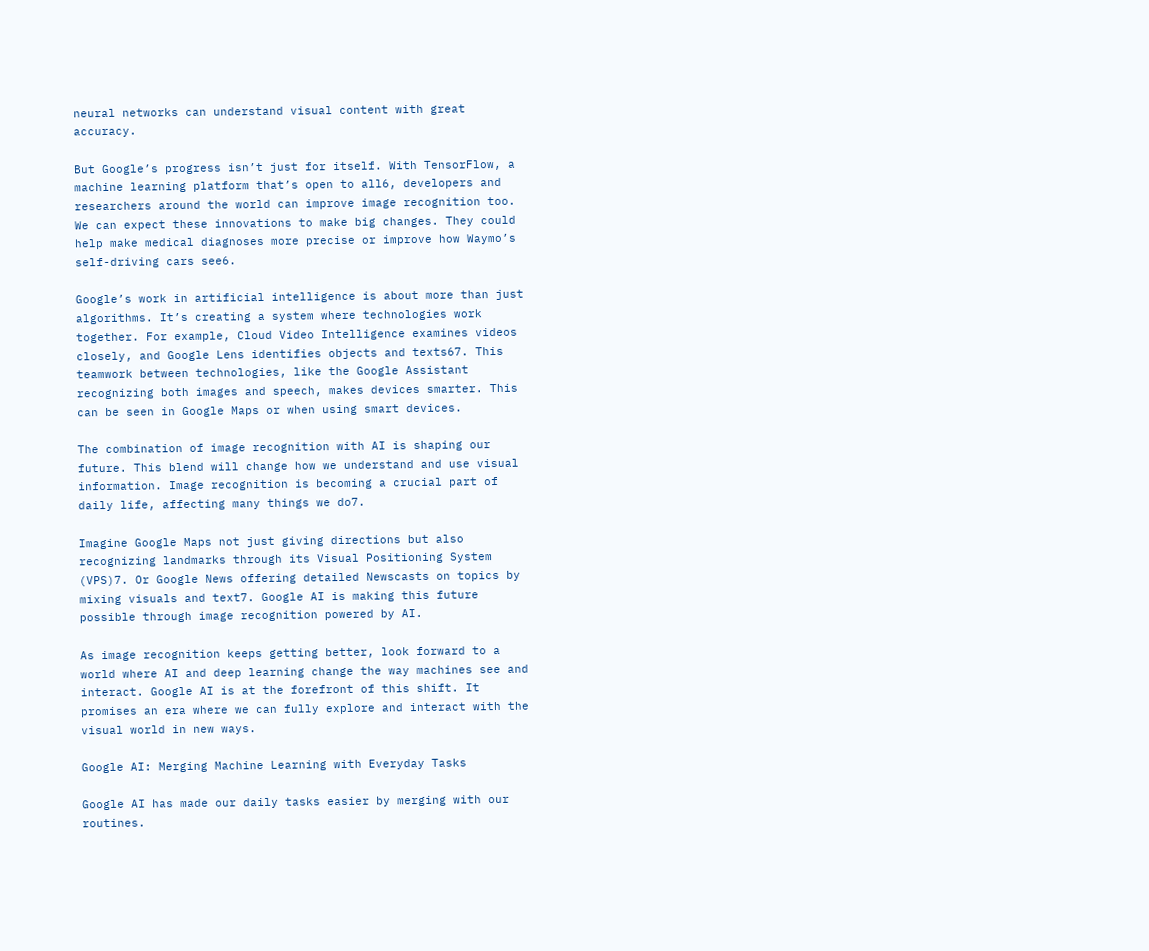neural networks can understand visual content with great accuracy.

But Google’s progress isn’t just for itself. With TensorFlow, a machine learning platform that’s open to all6, developers and researchers around the world can improve image recognition too. We can expect these innovations to make big changes. They could help make medical diagnoses more precise or improve how Waymo’s self-driving cars see6.

Google’s work in artificial intelligence is about more than just algorithms. It’s creating a system where technologies work together. For example, Cloud Video Intelligence examines videos closely, and Google Lens identifies objects and texts67. This teamwork between technologies, like the Google Assistant recognizing both images and speech, makes devices smarter. This can be seen in Google Maps or when using smart devices.

The combination of image recognition with AI is shaping our future. This blend will change how we understand and use visual information. Image recognition is becoming a crucial part of daily life, affecting many things we do7.

Imagine Google Maps not just giving directions but also recognizing landmarks through its Visual Positioning System (VPS)7. Or Google News offering detailed Newscasts on topics by mixing visuals and text7. Google AI is making this future possible through image recognition powered by AI.

As image recognition keeps getting better, look forward to a world where AI and deep learning change the way machines see and interact. Google AI is at the forefront of this shift. It promises an era where we can fully explore and interact with the visual world in new ways.

Google AI: Merging Machine Learning with Everyday Tasks

Google AI has made our daily tasks easier by merging with our routines.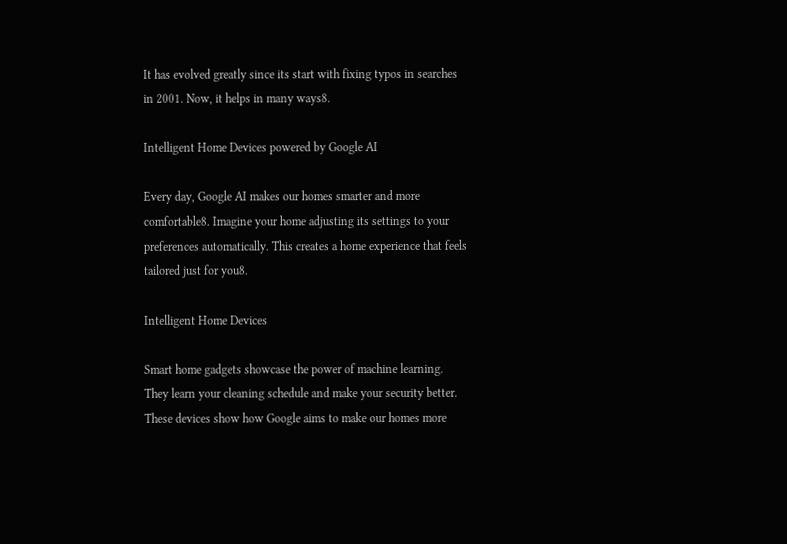It has evolved greatly since its start with fixing typos in searches in 2001. Now, it helps in many ways8.

Intelligent Home Devices powered by Google AI

Every day, Google AI makes our homes smarter and more comfortable8. Imagine your home adjusting its settings to your preferences automatically. This creates a home experience that feels tailored just for you8.

Intelligent Home Devices

Smart home gadgets showcase the power of machine learning. They learn your cleaning schedule and make your security better. These devices show how Google aims to make our homes more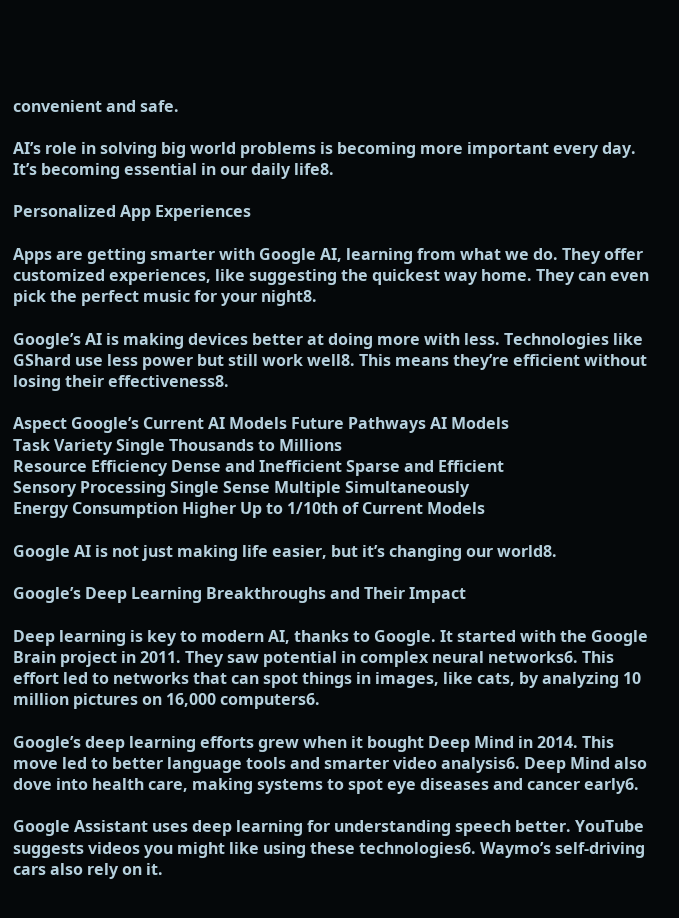convenient and safe.

AI’s role in solving big world problems is becoming more important every day. It’s becoming essential in our daily life8.

Personalized App Experiences

Apps are getting smarter with Google AI, learning from what we do. They offer customized experiences, like suggesting the quickest way home. They can even pick the perfect music for your night8.

Google’s AI is making devices better at doing more with less. Technologies like GShard use less power but still work well8. This means they’re efficient without losing their effectiveness8.

Aspect Google’s Current AI Models Future Pathways AI Models
Task Variety Single Thousands to Millions
Resource Efficiency Dense and Inefficient Sparse and Efficient
Sensory Processing Single Sense Multiple Simultaneously
Energy Consumption Higher Up to 1/10th of Current Models

Google AI is not just making life easier, but it’s changing our world8.

Google’s Deep Learning Breakthroughs and Their Impact

Deep learning is key to modern AI, thanks to Google. It started with the Google Brain project in 2011. They saw potential in complex neural networks6. This effort led to networks that can spot things in images, like cats, by analyzing 10 million pictures on 16,000 computers6.

Google’s deep learning efforts grew when it bought Deep Mind in 2014. This move led to better language tools and smarter video analysis6. Deep Mind also dove into health care, making systems to spot eye diseases and cancer early6.

Google Assistant uses deep learning for understanding speech better. YouTube suggests videos you might like using these technologies6. Waymo’s self-driving cars also rely on it.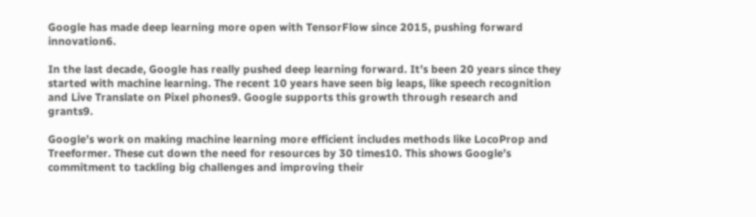Google has made deep learning more open with TensorFlow since 2015, pushing forward innovation6.

In the last decade, Google has really pushed deep learning forward. It’s been 20 years since they started with machine learning. The recent 10 years have seen big leaps, like speech recognition and Live Translate on Pixel phones9. Google supports this growth through research and grants9.

Google’s work on making machine learning more efficient includes methods like LocoProp and Treeformer. These cut down the need for resources by 30 times10. This shows Google’s commitment to tackling big challenges and improving their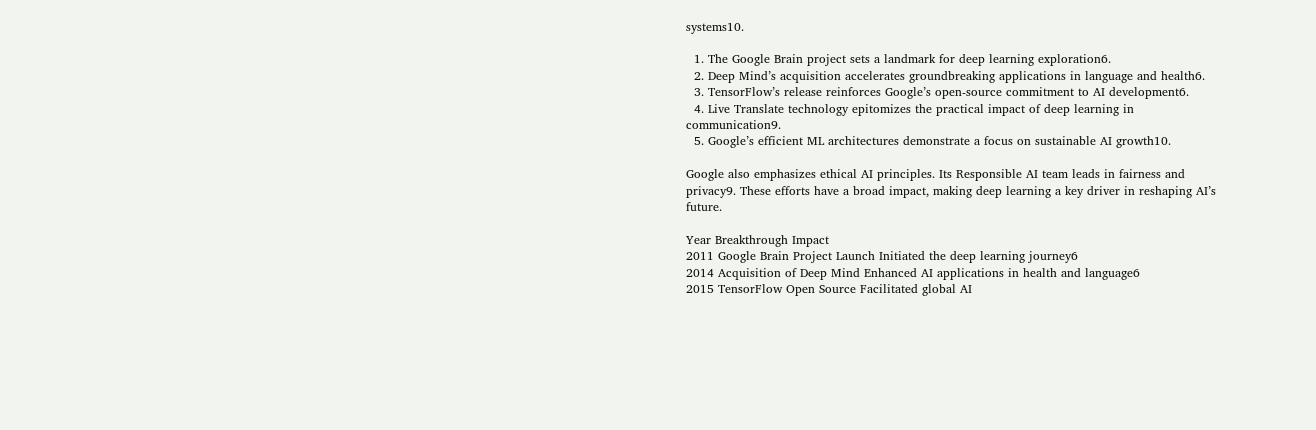systems10.

  1. The Google Brain project sets a landmark for deep learning exploration6.
  2. Deep Mind’s acquisition accelerates groundbreaking applications in language and health6.
  3. TensorFlow’s release reinforces Google’s open-source commitment to AI development6.
  4. Live Translate technology epitomizes the practical impact of deep learning in communication9.
  5. Google’s efficient ML architectures demonstrate a focus on sustainable AI growth10.

Google also emphasizes ethical AI principles. Its Responsible AI team leads in fairness and privacy9. These efforts have a broad impact, making deep learning a key driver in reshaping AI’s future.

Year Breakthrough Impact
2011 Google Brain Project Launch Initiated the deep learning journey6
2014 Acquisition of Deep Mind Enhanced AI applications in health and language6
2015 TensorFlow Open Source Facilitated global AI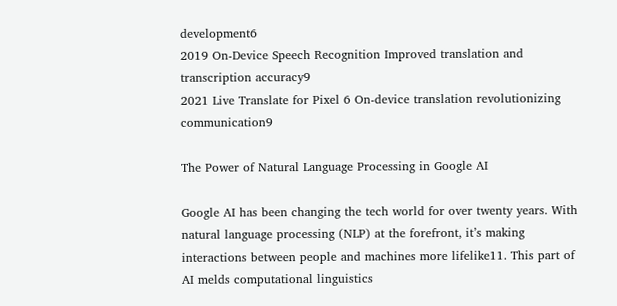development6
2019 On-Device Speech Recognition Improved translation and transcription accuracy9
2021 Live Translate for Pixel 6 On-device translation revolutionizing communication9

The Power of Natural Language Processing in Google AI

Google AI has been changing the tech world for over twenty years. With natural language processing (NLP) at the forefront, it’s making interactions between people and machines more lifelike11. This part of AI melds computational linguistics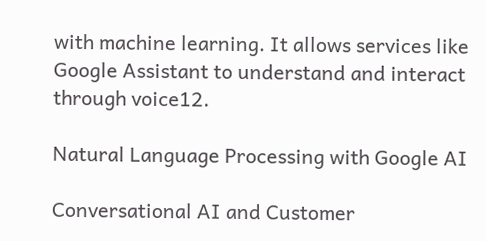with machine learning. It allows services like Google Assistant to understand and interact through voice12.

Natural Language Processing with Google AI

Conversational AI and Customer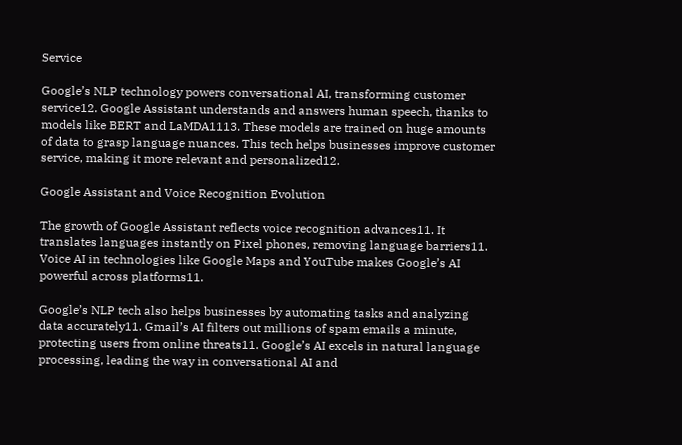Service

Google’s NLP technology powers conversational AI, transforming customer service12. Google Assistant understands and answers human speech, thanks to models like BERT and LaMDA1113. These models are trained on huge amounts of data to grasp language nuances. This tech helps businesses improve customer service, making it more relevant and personalized12.

Google Assistant and Voice Recognition Evolution

The growth of Google Assistant reflects voice recognition advances11. It translates languages instantly on Pixel phones, removing language barriers11. Voice AI in technologies like Google Maps and YouTube makes Google’s AI powerful across platforms11.

Google’s NLP tech also helps businesses by automating tasks and analyzing data accurately11. Gmail’s AI filters out millions of spam emails a minute, protecting users from online threats11. Google’s AI excels in natural language processing, leading the way in conversational AI and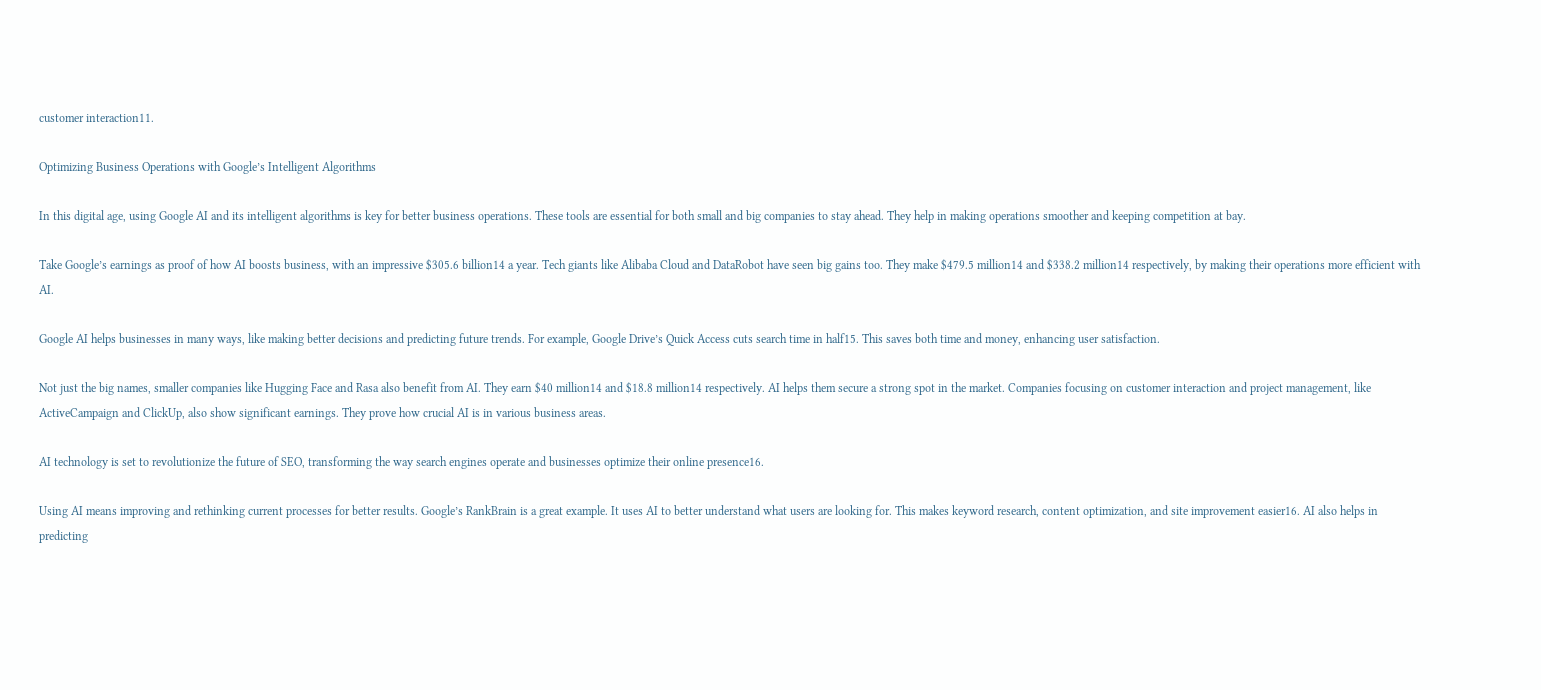customer interaction11.

Optimizing Business Operations with Google’s Intelligent Algorithms

In this digital age, using Google AI and its intelligent algorithms is key for better business operations. These tools are essential for both small and big companies to stay ahead. They help in making operations smoother and keeping competition at bay.

Take Google’s earnings as proof of how AI boosts business, with an impressive $305.6 billion14 a year. Tech giants like Alibaba Cloud and DataRobot have seen big gains too. They make $479.5 million14 and $338.2 million14 respectively, by making their operations more efficient with AI.

Google AI helps businesses in many ways, like making better decisions and predicting future trends. For example, Google Drive’s Quick Access cuts search time in half15. This saves both time and money, enhancing user satisfaction.

Not just the big names, smaller companies like Hugging Face and Rasa also benefit from AI. They earn $40 million14 and $18.8 million14 respectively. AI helps them secure a strong spot in the market. Companies focusing on customer interaction and project management, like ActiveCampaign and ClickUp, also show significant earnings. They prove how crucial AI is in various business areas.

AI technology is set to revolutionize the future of SEO, transforming the way search engines operate and businesses optimize their online presence16.

Using AI means improving and rethinking current processes for better results. Google’s RankBrain is a great example. It uses AI to better understand what users are looking for. This makes keyword research, content optimization, and site improvement easier16. AI also helps in predicting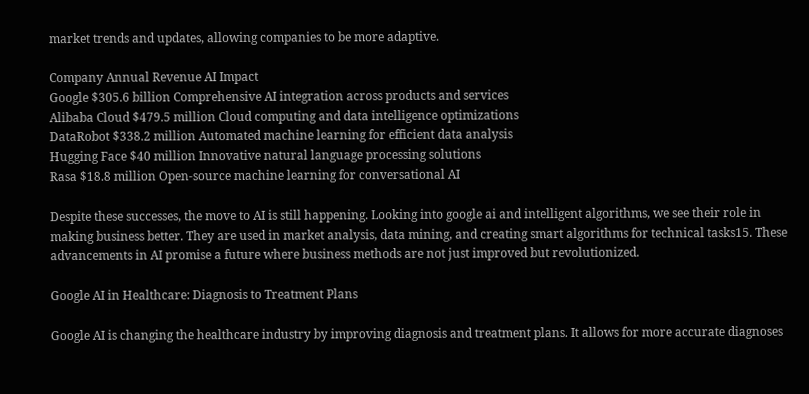market trends and updates, allowing companies to be more adaptive.

Company Annual Revenue AI Impact
Google $305.6 billion Comprehensive AI integration across products and services
Alibaba Cloud $479.5 million Cloud computing and data intelligence optimizations
DataRobot $338.2 million Automated machine learning for efficient data analysis
Hugging Face $40 million Innovative natural language processing solutions
Rasa $18.8 million Open-source machine learning for conversational AI

Despite these successes, the move to AI is still happening. Looking into google ai and intelligent algorithms, we see their role in making business better. They are used in market analysis, data mining, and creating smart algorithms for technical tasks15. These advancements in AI promise a future where business methods are not just improved but revolutionized.

Google AI in Healthcare: Diagnosis to Treatment Plans

Google AI is changing the healthcare industry by improving diagnosis and treatment plans. It allows for more accurate diagnoses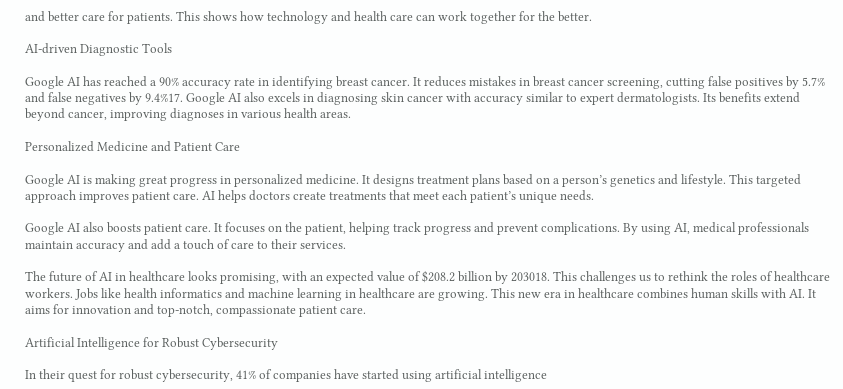and better care for patients. This shows how technology and health care can work together for the better.

AI-driven Diagnostic Tools

Google AI has reached a 90% accuracy rate in identifying breast cancer. It reduces mistakes in breast cancer screening, cutting false positives by 5.7% and false negatives by 9.4%17. Google AI also excels in diagnosing skin cancer with accuracy similar to expert dermatologists. Its benefits extend beyond cancer, improving diagnoses in various health areas.

Personalized Medicine and Patient Care

Google AI is making great progress in personalized medicine. It designs treatment plans based on a person’s genetics and lifestyle. This targeted approach improves patient care. AI helps doctors create treatments that meet each patient’s unique needs.

Google AI also boosts patient care. It focuses on the patient, helping track progress and prevent complications. By using AI, medical professionals maintain accuracy and add a touch of care to their services.

The future of AI in healthcare looks promising, with an expected value of $208.2 billion by 203018. This challenges us to rethink the roles of healthcare workers. Jobs like health informatics and machine learning in healthcare are growing. This new era in healthcare combines human skills with AI. It aims for innovation and top-notch, compassionate patient care.

Artificial Intelligence for Robust Cybersecurity

In their quest for robust cybersecurity, 41% of companies have started using artificial intelligence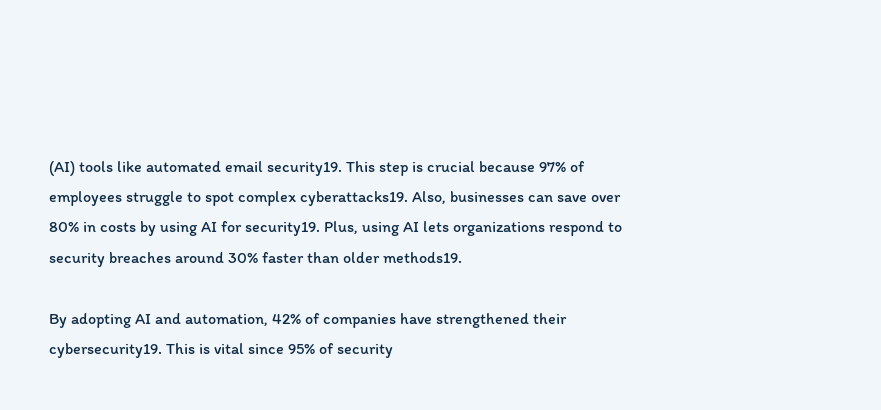(AI) tools like automated email security19. This step is crucial because 97% of employees struggle to spot complex cyberattacks19. Also, businesses can save over 80% in costs by using AI for security19. Plus, using AI lets organizations respond to security breaches around 30% faster than older methods19.

By adopting AI and automation, 42% of companies have strengthened their cybersecurity19. This is vital since 95% of security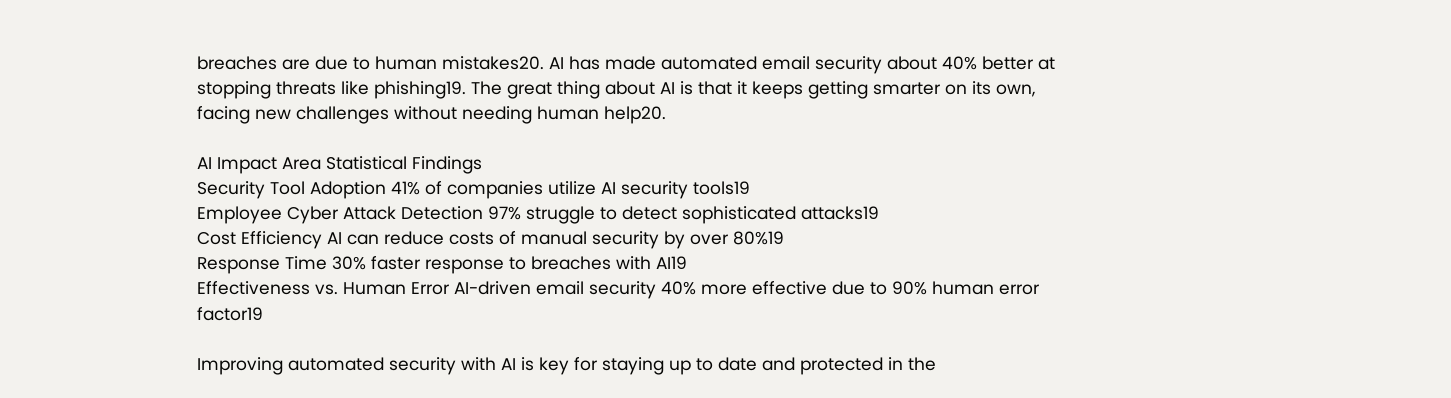breaches are due to human mistakes20. AI has made automated email security about 40% better at stopping threats like phishing19. The great thing about AI is that it keeps getting smarter on its own, facing new challenges without needing human help20.

AI Impact Area Statistical Findings
Security Tool Adoption 41% of companies utilize AI security tools19
Employee Cyber Attack Detection 97% struggle to detect sophisticated attacks19
Cost Efficiency AI can reduce costs of manual security by over 80%19
Response Time 30% faster response to breaches with AI19
Effectiveness vs. Human Error AI-driven email security 40% more effective due to 90% human error factor19

Improving automated security with AI is key for staying up to date and protected in the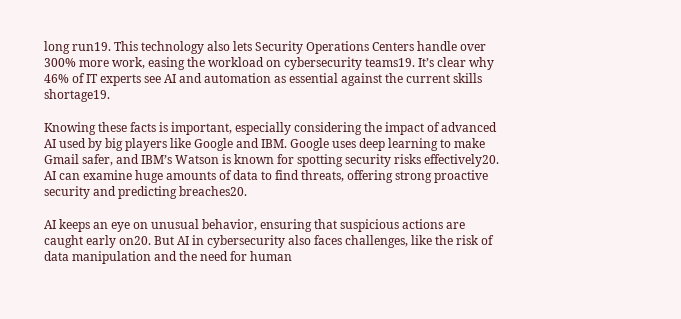long run19. This technology also lets Security Operations Centers handle over 300% more work, easing the workload on cybersecurity teams19. It’s clear why 46% of IT experts see AI and automation as essential against the current skills shortage19.

Knowing these facts is important, especially considering the impact of advanced AI used by big players like Google and IBM. Google uses deep learning to make Gmail safer, and IBM’s Watson is known for spotting security risks effectively20. AI can examine huge amounts of data to find threats, offering strong proactive security and predicting breaches20.

AI keeps an eye on unusual behavior, ensuring that suspicious actions are caught early on20. But AI in cybersecurity also faces challenges, like the risk of data manipulation and the need for human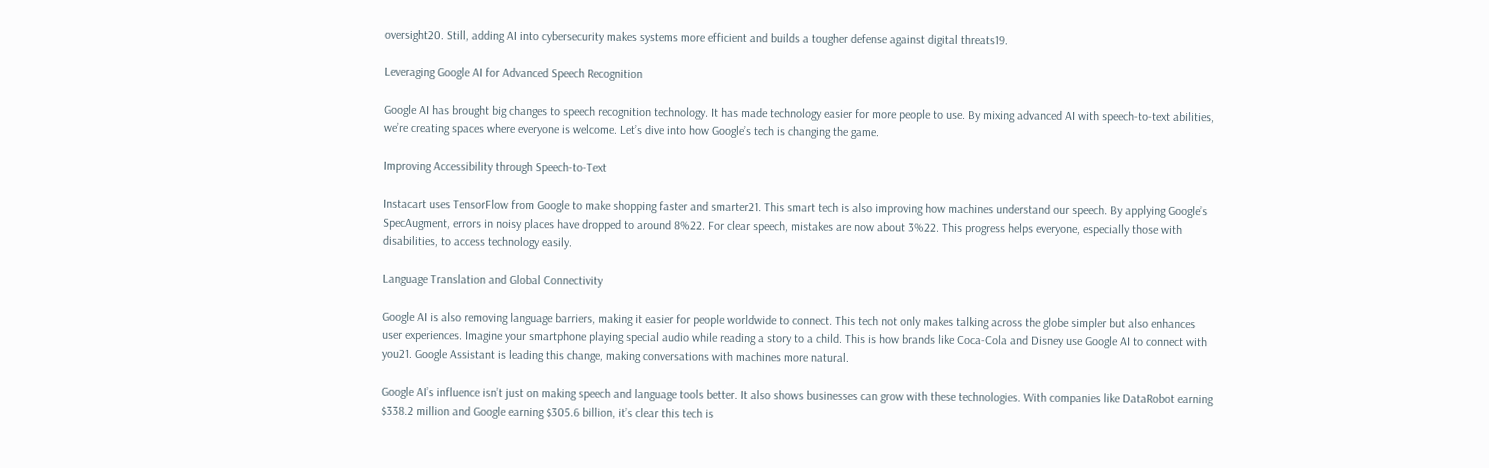oversight20. Still, adding AI into cybersecurity makes systems more efficient and builds a tougher defense against digital threats19.

Leveraging Google AI for Advanced Speech Recognition

Google AI has brought big changes to speech recognition technology. It has made technology easier for more people to use. By mixing advanced AI with speech-to-text abilities, we’re creating spaces where everyone is welcome. Let’s dive into how Google’s tech is changing the game.

Improving Accessibility through Speech-to-Text

Instacart uses TensorFlow from Google to make shopping faster and smarter21. This smart tech is also improving how machines understand our speech. By applying Google’s SpecAugment, errors in noisy places have dropped to around 8%22. For clear speech, mistakes are now about 3%22. This progress helps everyone, especially those with disabilities, to access technology easily.

Language Translation and Global Connectivity

Google AI is also removing language barriers, making it easier for people worldwide to connect. This tech not only makes talking across the globe simpler but also enhances user experiences. Imagine your smartphone playing special audio while reading a story to a child. This is how brands like Coca-Cola and Disney use Google AI to connect with you21. Google Assistant is leading this change, making conversations with machines more natural.

Google AI’s influence isn’t just on making speech and language tools better. It also shows businesses can grow with these technologies. With companies like DataRobot earning $338.2 million and Google earning $305.6 billion, it’s clear this tech is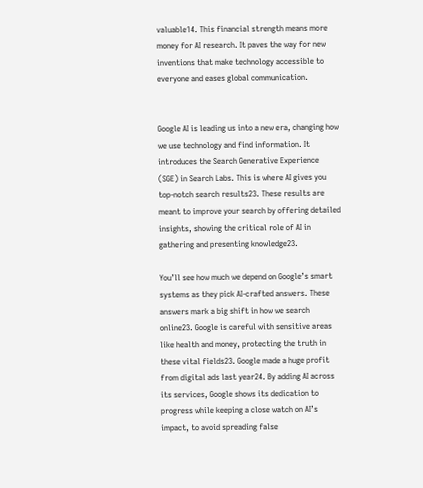valuable14. This financial strength means more money for AI research. It paves the way for new inventions that make technology accessible to everyone and eases global communication.


Google AI is leading us into a new era, changing how we use technology and find information. It introduces the Search Generative Experience (SGE) in Search Labs. This is where AI gives you top-notch search results23. These results are meant to improve your search by offering detailed insights, showing the critical role of AI in gathering and presenting knowledge23.

You’ll see how much we depend on Google’s smart systems as they pick AI-crafted answers. These answers mark a big shift in how we search online23. Google is careful with sensitive areas like health and money, protecting the truth in these vital fields23. Google made a huge profit from digital ads last year24. By adding AI across its services, Google shows its dedication to progress while keeping a close watch on AI’s impact, to avoid spreading false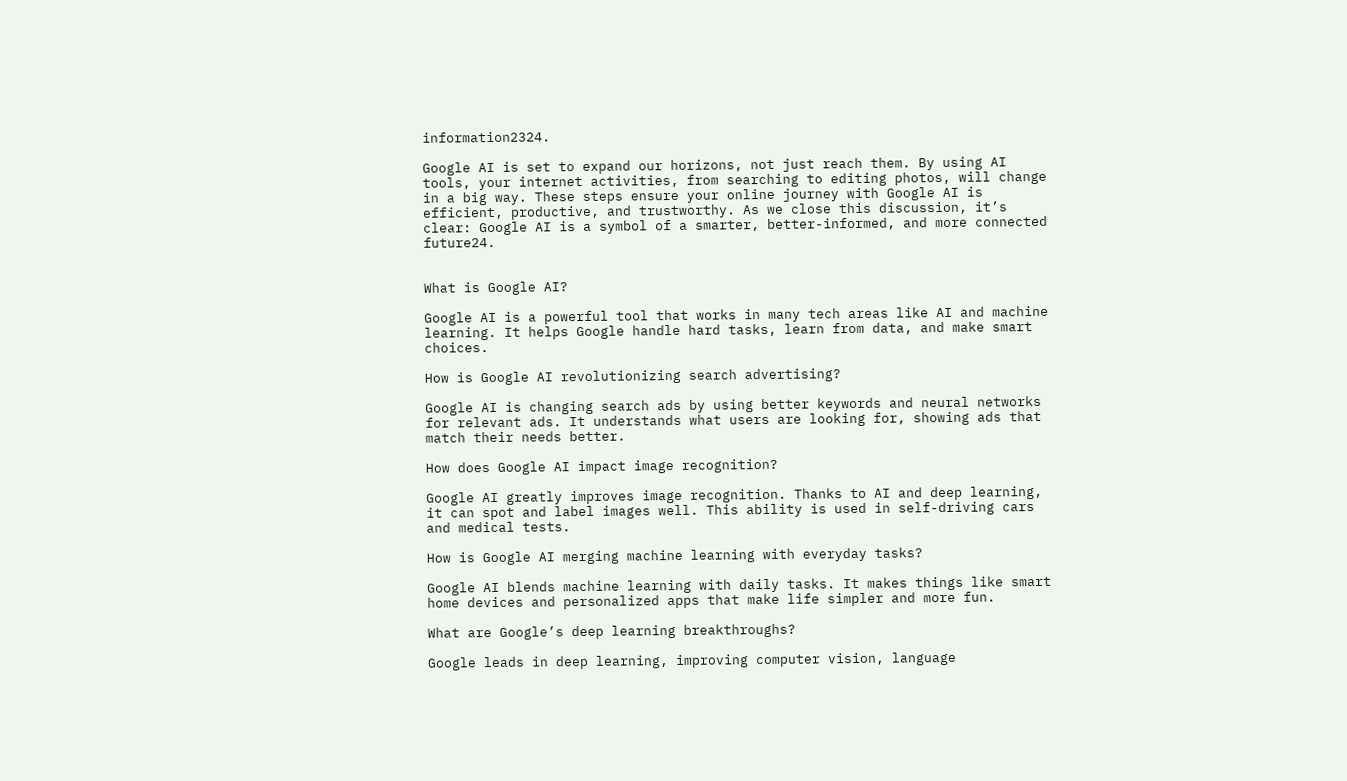information2324.

Google AI is set to expand our horizons, not just reach them. By using AI tools, your internet activities, from searching to editing photos, will change in a big way. These steps ensure your online journey with Google AI is efficient, productive, and trustworthy. As we close this discussion, it’s clear: Google AI is a symbol of a smarter, better-informed, and more connected future24.


What is Google AI?

Google AI is a powerful tool that works in many tech areas like AI and machine learning. It helps Google handle hard tasks, learn from data, and make smart choices.

How is Google AI revolutionizing search advertising?

Google AI is changing search ads by using better keywords and neural networks for relevant ads. It understands what users are looking for, showing ads that match their needs better.

How does Google AI impact image recognition?

Google AI greatly improves image recognition. Thanks to AI and deep learning, it can spot and label images well. This ability is used in self-driving cars and medical tests.

How is Google AI merging machine learning with everyday tasks?

Google AI blends machine learning with daily tasks. It makes things like smart home devices and personalized apps that make life simpler and more fun.

What are Google’s deep learning breakthroughs?

Google leads in deep learning, improving computer vision, language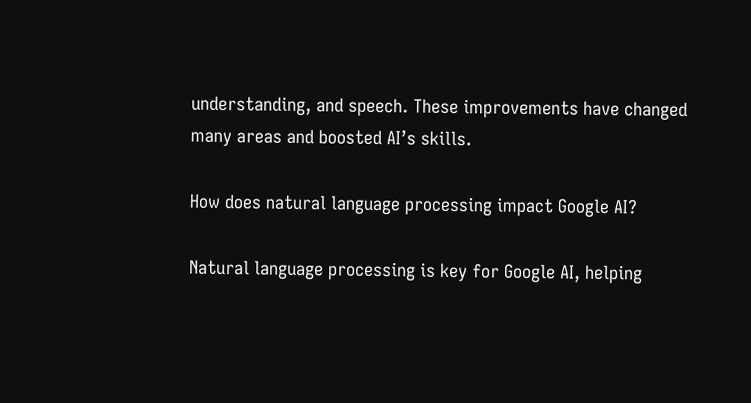understanding, and speech. These improvements have changed many areas and boosted AI’s skills.

How does natural language processing impact Google AI?

Natural language processing is key for Google AI, helping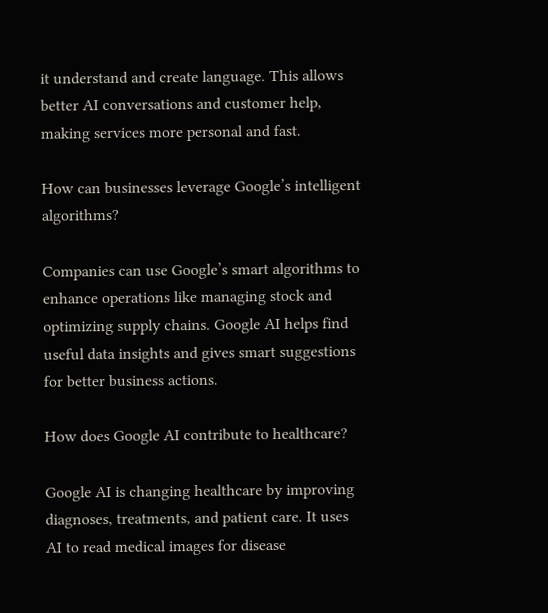it understand and create language. This allows better AI conversations and customer help, making services more personal and fast.

How can businesses leverage Google’s intelligent algorithms?

Companies can use Google’s smart algorithms to enhance operations like managing stock and optimizing supply chains. Google AI helps find useful data insights and gives smart suggestions for better business actions.

How does Google AI contribute to healthcare?

Google AI is changing healthcare by improving diagnoses, treatments, and patient care. It uses AI to read medical images for disease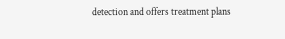detection and offers treatment plans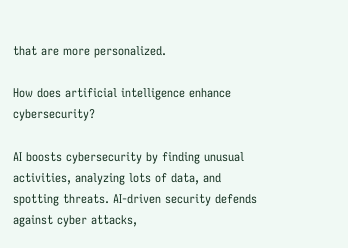that are more personalized.

How does artificial intelligence enhance cybersecurity?

AI boosts cybersecurity by finding unusual activities, analyzing lots of data, and spotting threats. AI-driven security defends against cyber attacks,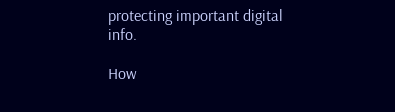protecting important digital info.

How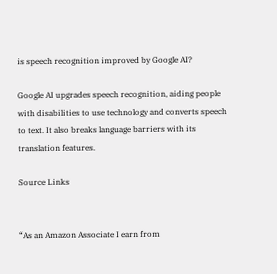is speech recognition improved by Google AI?

Google AI upgrades speech recognition, aiding people with disabilities to use technology and converts speech to text. It also breaks language barriers with its translation features.

Source Links


“As an Amazon Associate I earn from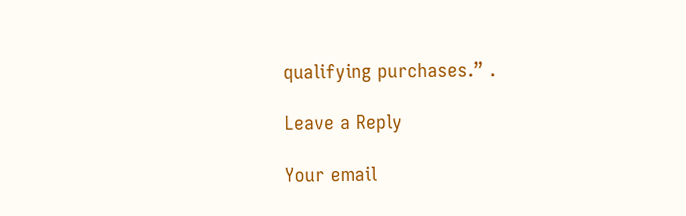qualifying purchases.” .

Leave a Reply

Your email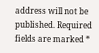address will not be published. Required fields are marked *